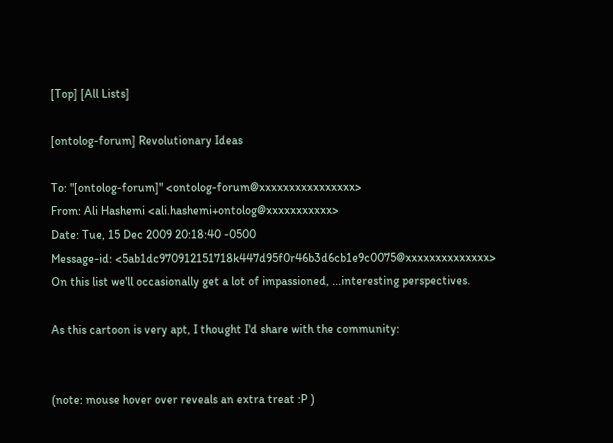[Top] [All Lists]

[ontolog-forum] Revolutionary Ideas

To: "[ontolog-forum]" <ontolog-forum@xxxxxxxxxxxxxxxx>
From: Ali Hashemi <ali.hashemi+ontolog@xxxxxxxxxxx>
Date: Tue, 15 Dec 2009 20:18:40 -0500
Message-id: <5ab1dc970912151718k447d95f0r46b3d6cb1e9c0075@xxxxxxxxxxxxxx>
On this list we'll occasionally get a lot of impassioned, ...interesting perspectives.

As this cartoon is very apt, I thought I'd share with the community:


(note: mouse hover over reveals an extra treat :P )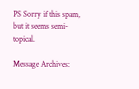PS Sorry if this spam, but it seems semi-topical.

Message Archives: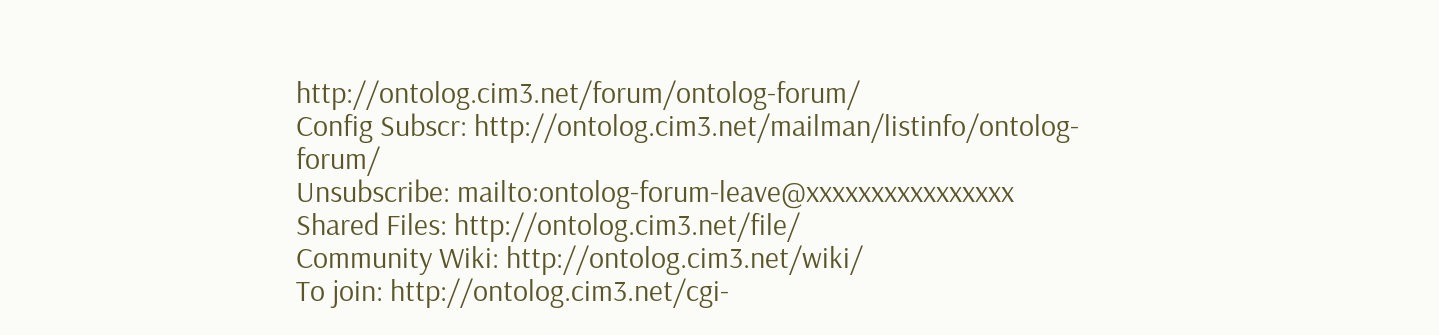http://ontolog.cim3.net/forum/ontolog-forum/
Config Subscr: http://ontolog.cim3.net/mailman/listinfo/ontolog-forum/
Unsubscribe: mailto:ontolog-forum-leave@xxxxxxxxxxxxxxxx
Shared Files: http://ontolog.cim3.net/file/
Community Wiki: http://ontolog.cim3.net/wiki/
To join: http://ontolog.cim3.net/cgi-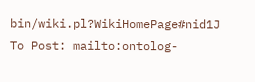bin/wiki.pl?WikiHomePage#nid1J
To Post: mailto:ontolog-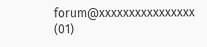forum@xxxxxxxxxxxxxxxx    (01)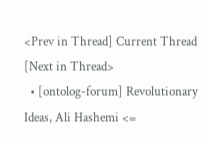<Prev in Thread] Current Thread [Next in Thread>
  • [ontolog-forum] Revolutionary Ideas, Ali Hashemi <=